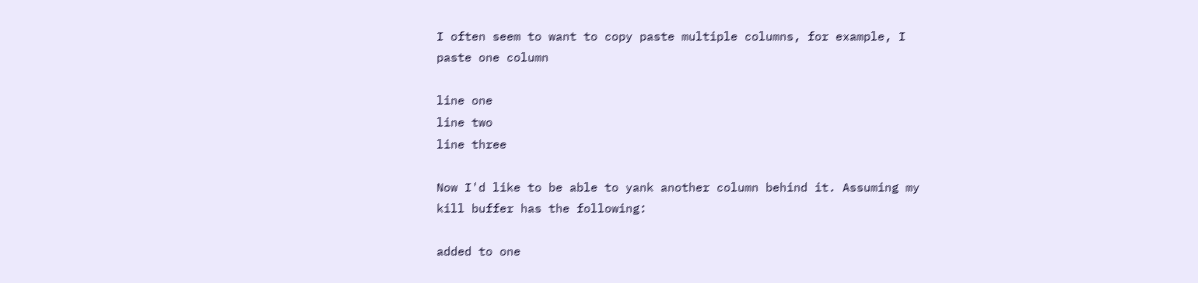I often seem to want to copy paste multiple columns, for example, I paste one column

line one
line two
line three

Now I'd like to be able to yank another column behind it. Assuming my kill buffer has the following:

added to one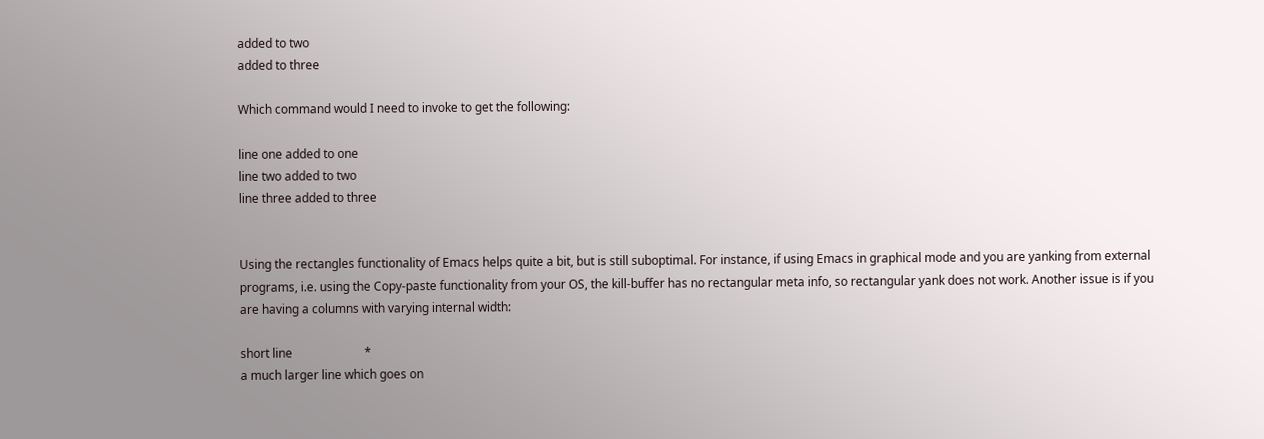added to two
added to three

Which command would I need to invoke to get the following:

line one added to one
line two added to two
line three added to three


Using the rectangles functionality of Emacs helps quite a bit, but is still suboptimal. For instance, if using Emacs in graphical mode and you are yanking from external programs, i.e. using the Copy-paste functionality from your OS, the kill-buffer has no rectangular meta info, so rectangular yank does not work. Another issue is if you are having a columns with varying internal width:

short line                        *
a much larger line which goes on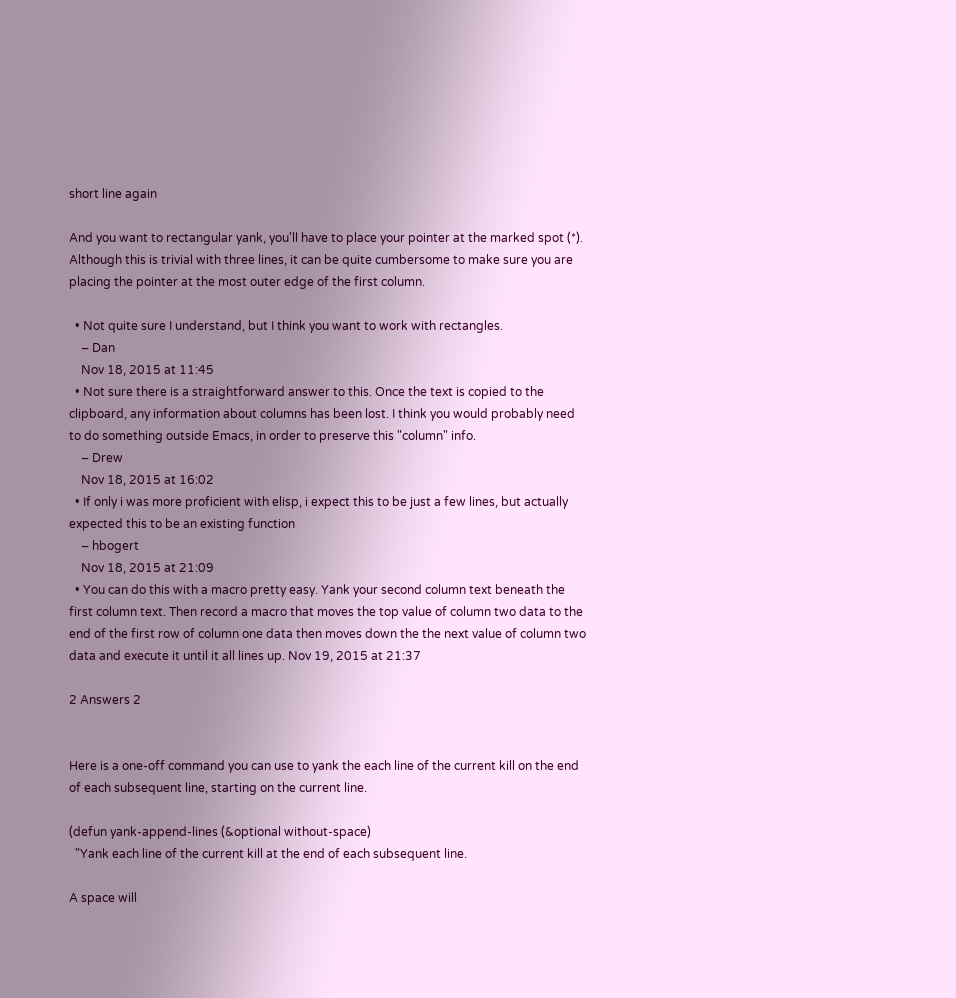short line again

And you want to rectangular yank, you'll have to place your pointer at the marked spot (*). Although this is trivial with three lines, it can be quite cumbersome to make sure you are placing the pointer at the most outer edge of the first column.

  • Not quite sure I understand, but I think you want to work with rectangles.
    – Dan
    Nov 18, 2015 at 11:45
  • Not sure there is a straightforward answer to this. Once the text is copied to the clipboard, any information about columns has been lost. I think you would probably need to do something outside Emacs, in order to preserve this "column" info.
    – Drew
    Nov 18, 2015 at 16:02
  • If only i was more proficient with elisp, i expect this to be just a few lines, but actually expected this to be an existing function
    – hbogert
    Nov 18, 2015 at 21:09
  • You can do this with a macro pretty easy. Yank your second column text beneath the first column text. Then record a macro that moves the top value of column two data to the end of the first row of column one data then moves down the the next value of column two data and execute it until it all lines up. Nov 19, 2015 at 21:37

2 Answers 2


Here is a one-off command you can use to yank the each line of the current kill on the end of each subsequent line, starting on the current line.

(defun yank-append-lines (&optional without-space)
  "Yank each line of the current kill at the end of each subsequent line.

A space will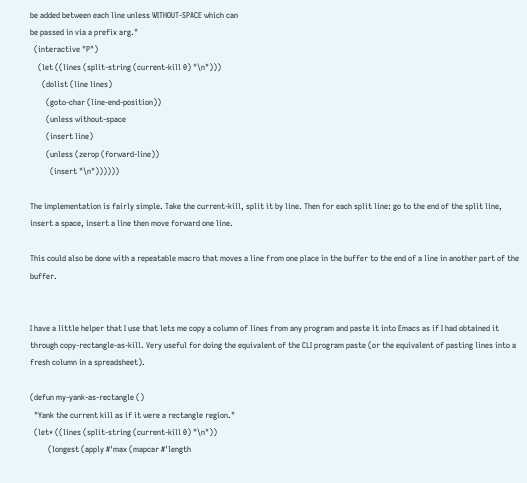be added between each line unless WITHOUT-SPACE which can
be passed in via a prefix arg."
  (interactive "P")
    (let ((lines (split-string (current-kill 0) "\n")))
      (dolist (line lines)
        (goto-char (line-end-position))
        (unless without-space
        (insert line)
        (unless (zerop (forward-line))
          (insert "\n"))))))

The implementation is fairly simple. Take the current-kill, split it by line. Then for each split line: go to the end of the split line, insert a space, insert a line then move forward one line.

This could also be done with a repeatable macro that moves a line from one place in the buffer to the end of a line in another part of the buffer.


I have a little helper that I use that lets me copy a column of lines from any program and paste it into Emacs as if I had obtained it through copy-rectangle-as-kill. Very useful for doing the equivalent of the CLI program paste (or the equivalent of pasting lines into a fresh column in a spreadsheet).

(defun my-yank-as-rectangle ()
  "Yank the current kill as if it were a rectangle region."
  (let* ((lines (split-string (current-kill 0) "\n"))
         (longest (apply #'max (mapcar #'length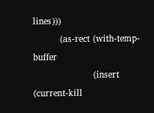lines)))
         (as-rect (with-temp-buffer
                    (insert (current-kill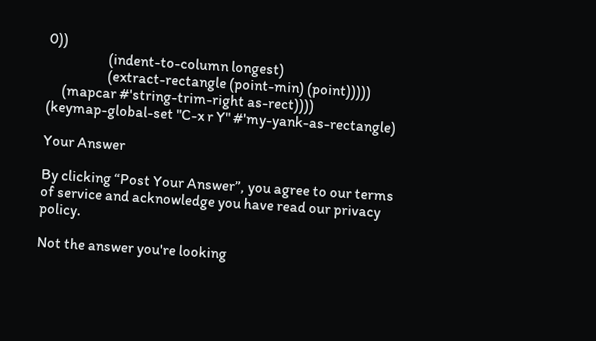0))
                    (indent-to-column longest)
                    (extract-rectangle (point-min) (point)))))
     (mapcar #'string-trim-right as-rect))))
(keymap-global-set "C-x r Y" #'my-yank-as-rectangle)

Your Answer

By clicking “Post Your Answer”, you agree to our terms of service and acknowledge you have read our privacy policy.

Not the answer you're looking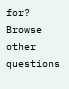for? Browse other questions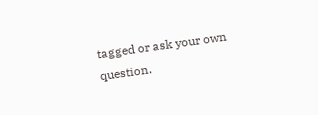tagged or ask your own question.